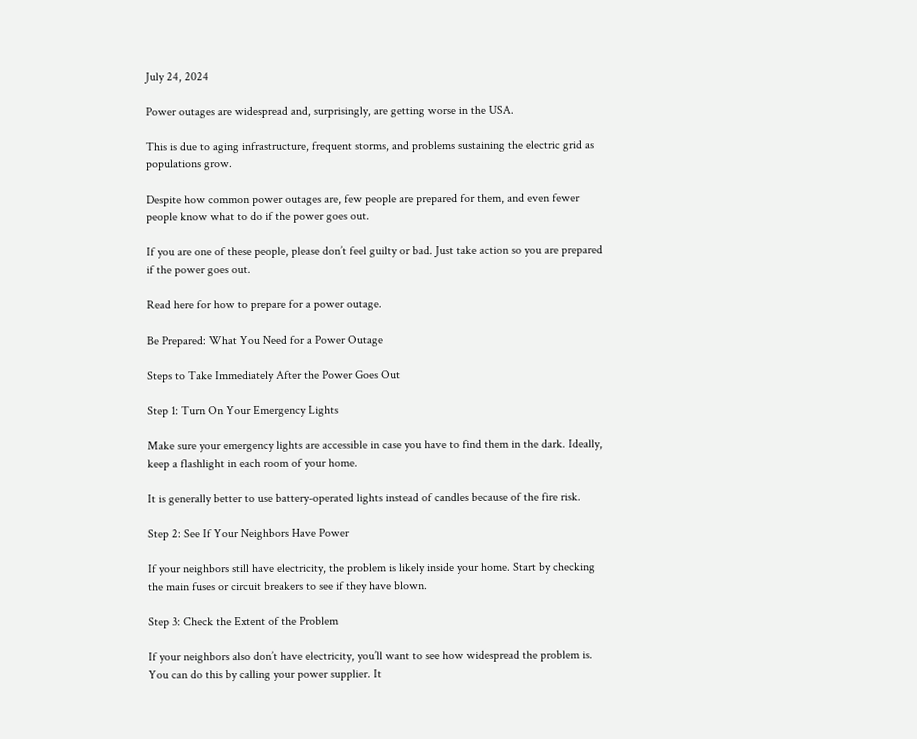July 24, 2024

Power outages are widespread and, surprisingly, are getting worse in the USA.

This is due to aging infrastructure, frequent storms, and problems sustaining the electric grid as populations grow.

Despite how common power outages are, few people are prepared for them, and even fewer people know what to do if the power goes out.

If you are one of these people, please don’t feel guilty or bad. Just take action so you are prepared if the power goes out.

Read here for how to prepare for a power outage.

Be Prepared: What You Need for a Power Outage

Steps to Take Immediately After the Power Goes Out

Step 1: Turn On Your Emergency Lights

Make sure your emergency lights are accessible in case you have to find them in the dark. Ideally, keep a flashlight in each room of your home.

It is generally better to use battery-operated lights instead of candles because of the fire risk.

Step 2: See If Your Neighbors Have Power

If your neighbors still have electricity, the problem is likely inside your home. Start by checking the main fuses or circuit breakers to see if they have blown.

Step 3: Check the Extent of the Problem

If your neighbors also don’t have electricity, you’ll want to see how widespread the problem is. You can do this by calling your power supplier. It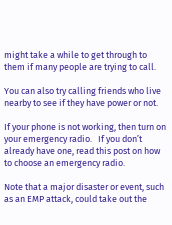might take a while to get through to them if many people are trying to call.

You can also try calling friends who live nearby to see if they have power or not.

If your phone is not working, then turn on your emergency radio.   If you don’t already have one, read this post on how to choose an emergency radio.

Note that a major disaster or event, such as an EMP attack, could take out the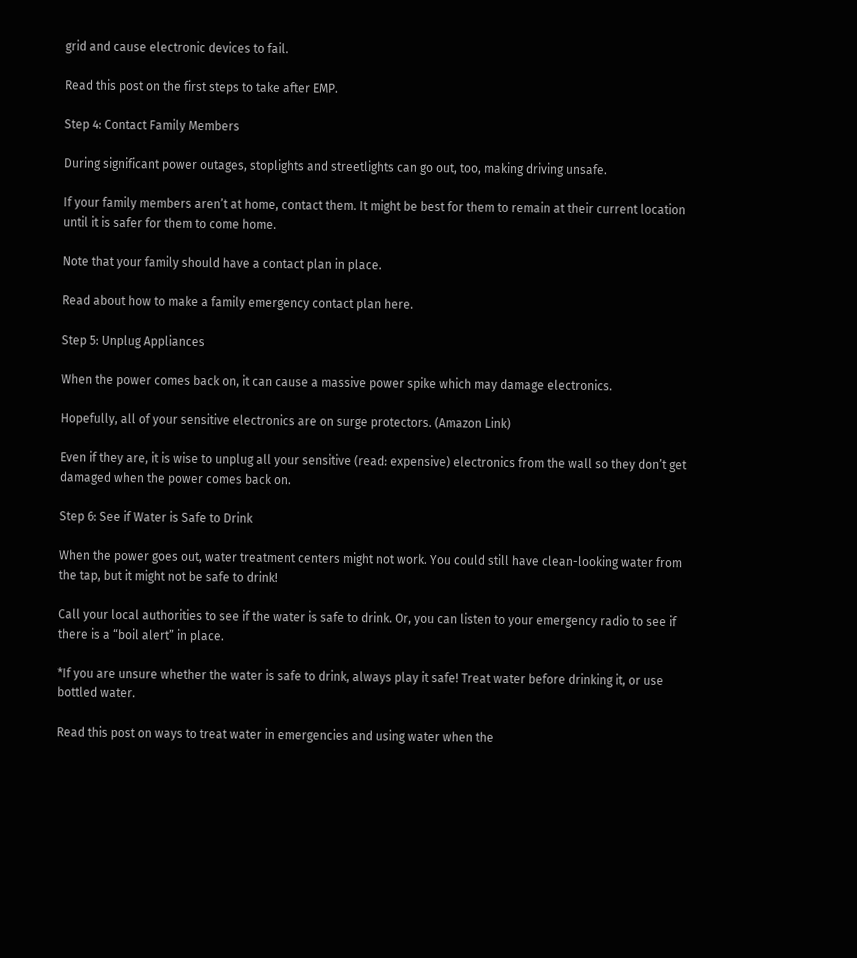grid and cause electronic devices to fail.

Read this post on the first steps to take after EMP.

Step 4: Contact Family Members

During significant power outages, stoplights and streetlights can go out, too, making driving unsafe.

If your family members aren’t at home, contact them. It might be best for them to remain at their current location until it is safer for them to come home.

Note that your family should have a contact plan in place.

Read about how to make a family emergency contact plan here.

Step 5: Unplug Appliances

When the power comes back on, it can cause a massive power spike which may damage electronics.

Hopefully, all of your sensitive electronics are on surge protectors. (Amazon Link)

Even if they are, it is wise to unplug all your sensitive (read: expensive) electronics from the wall so they don’t get damaged when the power comes back on.

Step 6: See if Water is Safe to Drink

When the power goes out, water treatment centers might not work. You could still have clean-looking water from the tap, but it might not be safe to drink!

Call your local authorities to see if the water is safe to drink. Or, you can listen to your emergency radio to see if there is a “boil alert” in place.

*If you are unsure whether the water is safe to drink, always play it safe! Treat water before drinking it, or use bottled water.

Read this post on ways to treat water in emergencies and using water when the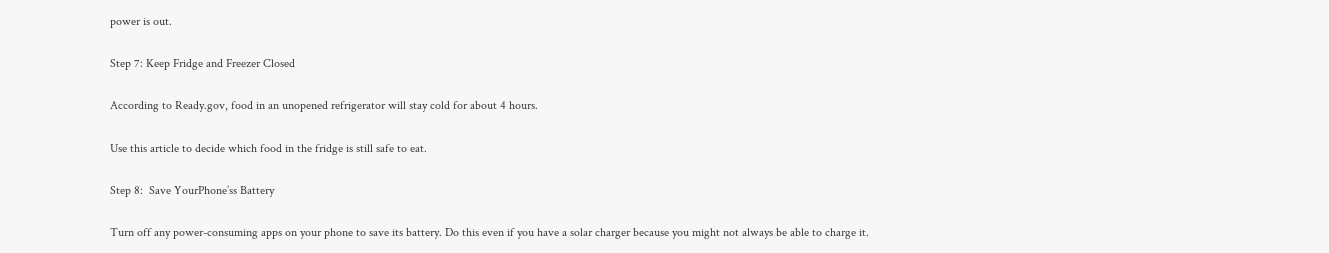power is out.

Step 7: Keep Fridge and Freezer Closed

According to Ready.gov, food in an unopened refrigerator will stay cold for about 4 hours.

Use this article to decide which food in the fridge is still safe to eat.

Step 8:  Save YourPhone’ss Battery

Turn off any power-consuming apps on your phone to save its battery. Do this even if you have a solar charger because you might not always be able to charge it.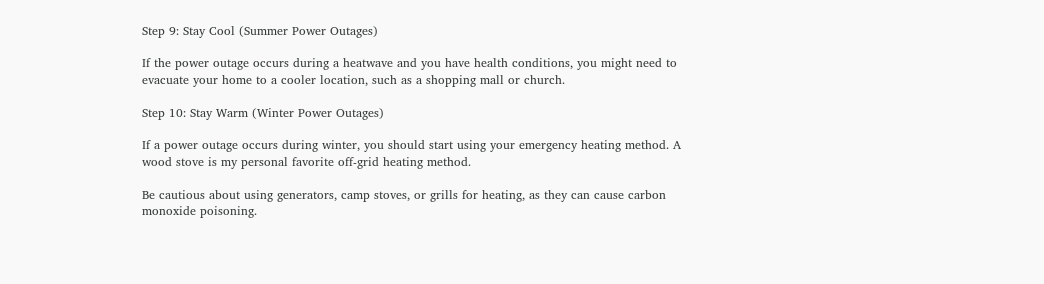Step 9: Stay Cool (Summer Power Outages)

If the power outage occurs during a heatwave and you have health conditions, you might need to evacuate your home to a cooler location, such as a shopping mall or church.

Step 10: Stay Warm (Winter Power Outages)

If a power outage occurs during winter, you should start using your emergency heating method. A wood stove is my personal favorite off-grid heating method.

Be cautious about using generators, camp stoves, or grills for heating, as they can cause carbon monoxide poisoning.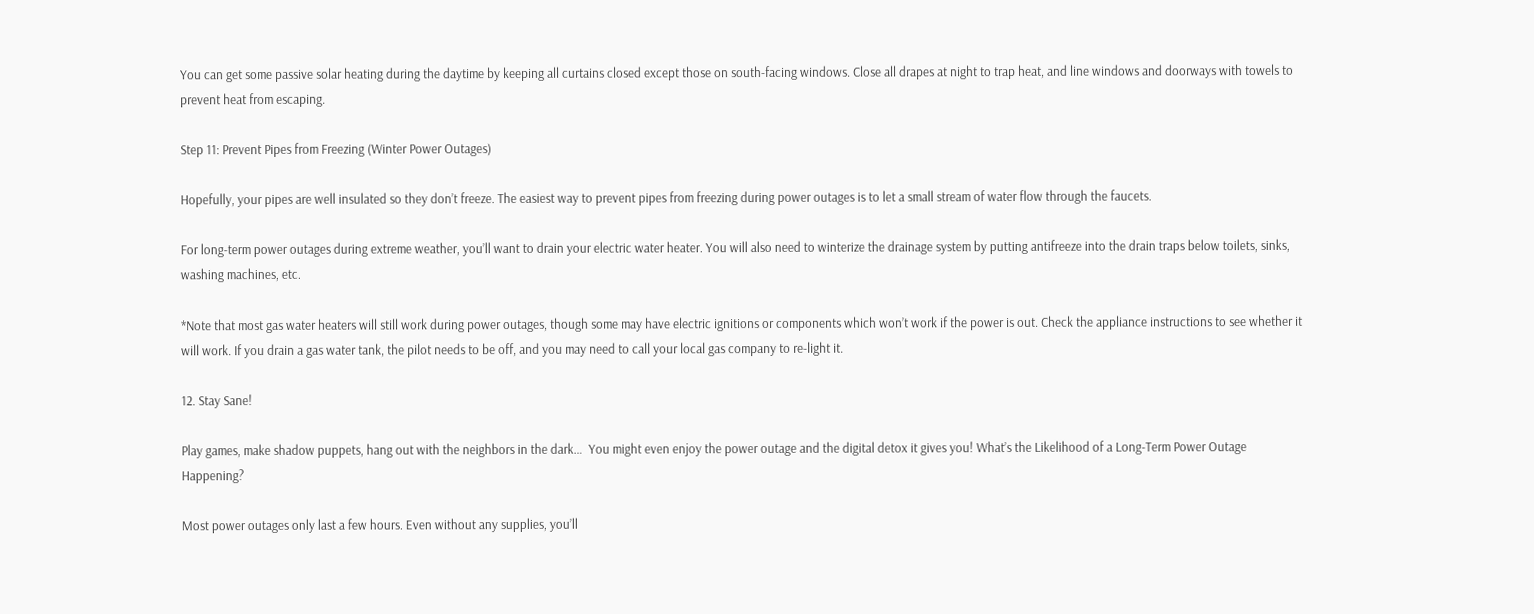You can get some passive solar heating during the daytime by keeping all curtains closed except those on south-facing windows. Close all drapes at night to trap heat, and line windows and doorways with towels to prevent heat from escaping.

Step 11: Prevent Pipes from Freezing (Winter Power Outages)

Hopefully, your pipes are well insulated so they don’t freeze. The easiest way to prevent pipes from freezing during power outages is to let a small stream of water flow through the faucets.

For long-term power outages during extreme weather, you’ll want to drain your electric water heater. You will also need to winterize the drainage system by putting antifreeze into the drain traps below toilets, sinks, washing machines, etc.

*Note that most gas water heaters will still work during power outages, though some may have electric ignitions or components which won’t work if the power is out. Check the appliance instructions to see whether it will work. If you drain a gas water tank, the pilot needs to be off, and you may need to call your local gas company to re-light it.

12. Stay Sane!

Play games, make shadow puppets, hang out with the neighbors in the dark…  You might even enjoy the power outage and the digital detox it gives you! What’s the Likelihood of a Long-Term Power Outage Happening?

Most power outages only last a few hours. Even without any supplies, you’ll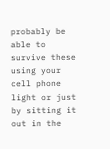probably be able to survive these using your cell phone light or just by sitting it out in the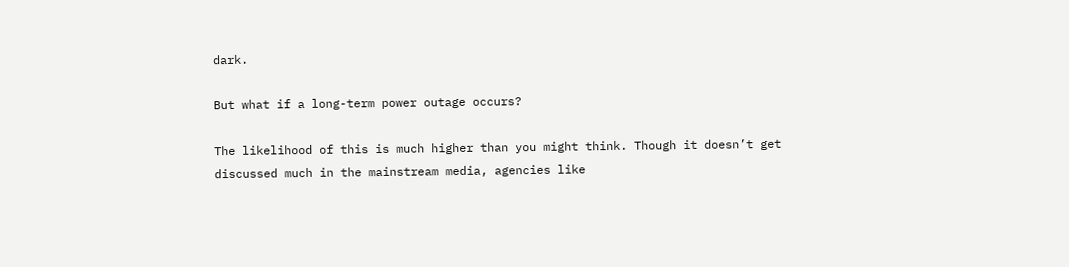dark.

But what if a long-term power outage occurs?

The likelihood of this is much higher than you might think. Though it doesn’t get discussed much in the mainstream media, agencies like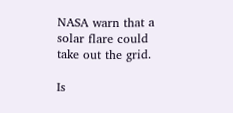NASA warn that a solar flare could take out the grid.

Is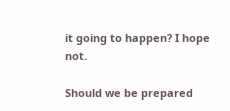it going to happen? I hope not.

Should we be prepared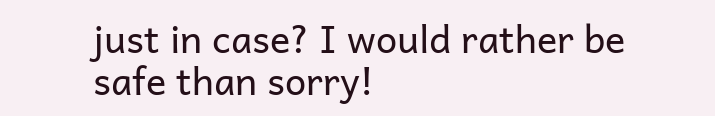just in case? I would rather be safe than sorry!